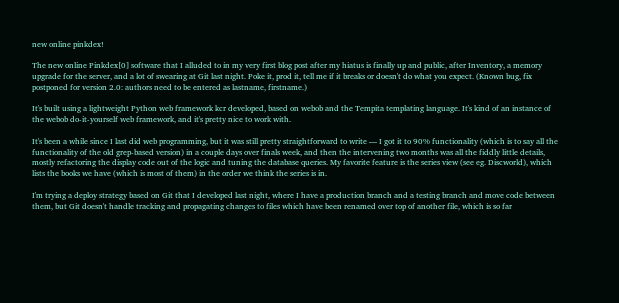new online pinkdex!

The new online Pinkdex[0] software that I alluded to in my very first blog post after my hiatus is finally up and public, after Inventory, a memory upgrade for the server, and a lot of swearing at Git last night. Poke it, prod it, tell me if it breaks or doesn't do what you expect. (Known bug, fix postponed for version 2.0: authors need to be entered as lastname, firstname.)

It's built using a lightweight Python web framework kcr developed, based on webob and the Tempita templating language. It's kind of an instance of the webob do-it-yourself web framework, and it's pretty nice to work with.

It's been a while since I last did web programming, but it was still pretty straightforward to write — I got it to 90% functionality (which is to say all the functionality of the old grep-based version) in a couple days over finals week, and then the intervening two months was all the fiddly little details, mostly refactoring the display code out of the logic and tuning the database queries. My favorite feature is the series view (see eg. Discworld), which lists the books we have (which is most of them) in the order we think the series is in.

I'm trying a deploy strategy based on Git that I developed last night, where I have a production branch and a testing branch and move code between them, but Git doesn't handle tracking and propagating changes to files which have been renamed over top of another file, which is so far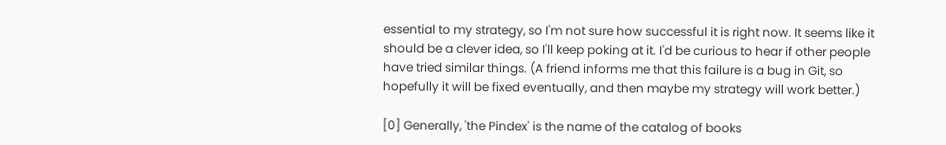essential to my strategy, so I'm not sure how successful it is right now. It seems like it should be a clever idea, so I'll keep poking at it. I'd be curious to hear if other people have tried similar things. (A friend informs me that this failure is a bug in Git, so hopefully it will be fixed eventually, and then maybe my strategy will work better.)

[0] Generally, 'the Pindex' is the name of the catalog of books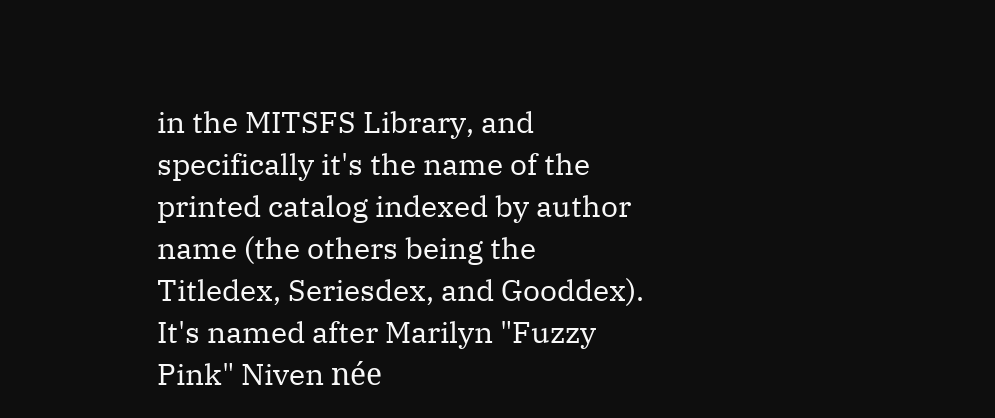in the MITSFS Library, and specifically it's the name of the printed catalog indexed by author name (the others being the Titledex, Seriesdex, and Gooddex). It's named after Marilyn "Fuzzy Pink" Niven née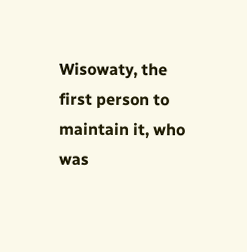Wisowaty, the first person to maintain it, who was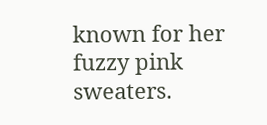known for her fuzzy pink sweaters.